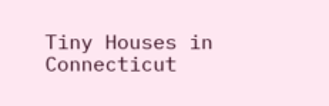Tiny Houses in Connecticut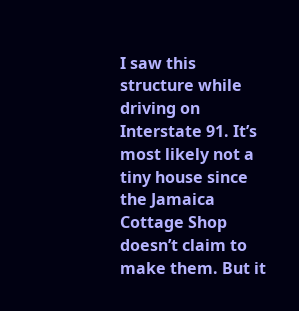I saw this structure while driving on Interstate 91. It’s most likely not a tiny house since the Jamaica Cottage Shop doesn’t claim to make them. But it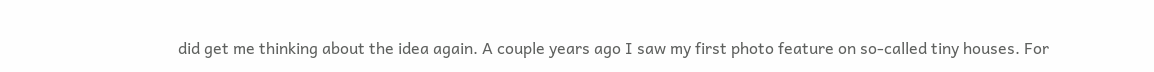did get me thinking about the idea again. A couple years ago I saw my first photo feature on so-called tiny houses. For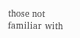those not familiar with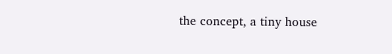the concept, a tiny house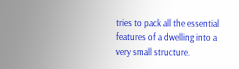tries to pack all the essential features of a dwelling into a very small structure.